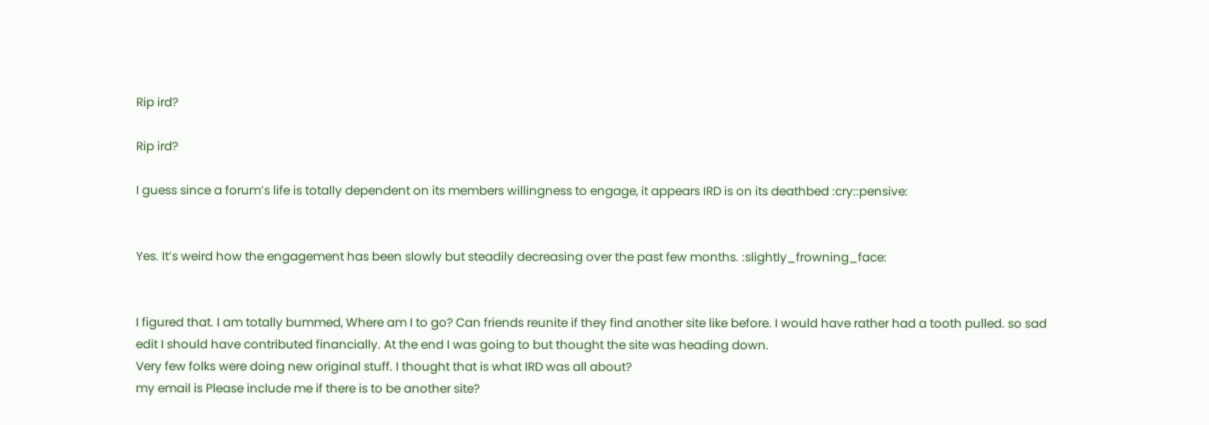Rip ird?

Rip ird?

I guess since a forum’s life is totally dependent on its members willingness to engage, it appears IRD is on its deathbed :cry::pensive:


Yes. It’s weird how the engagement has been slowly but steadily decreasing over the past few months. :slightly_frowning_face:


I figured that. I am totally bummed, Where am I to go? Can friends reunite if they find another site like before. I would have rather had a tooth pulled. so sad
edit I should have contributed financially. At the end I was going to but thought the site was heading down.
Very few folks were doing new original stuff. I thought that is what IRD was all about?
my email is Please include me if there is to be another site?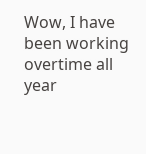Wow, I have been working overtime all year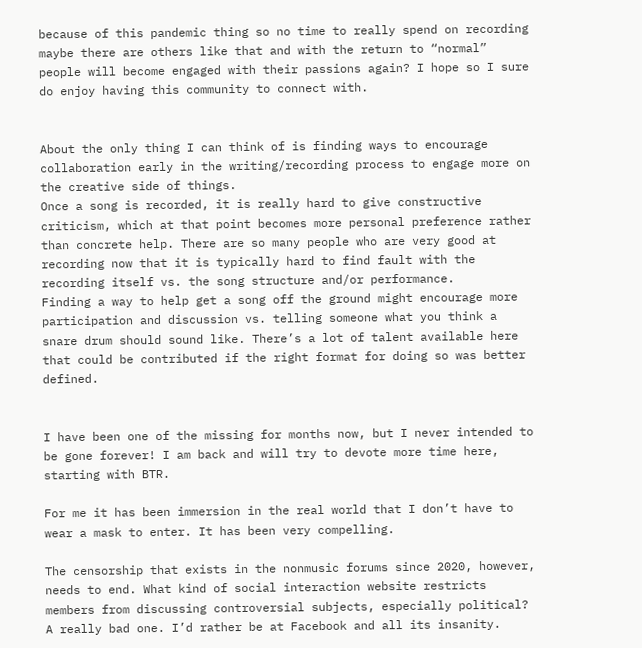because of this pandemic thing so no time to really spend on recording maybe there are others like that and with the return to “normal” people will become engaged with their passions again? I hope so I sure do enjoy having this community to connect with.


About the only thing I can think of is finding ways to encourage collaboration early in the writing/recording process to engage more on the creative side of things.
Once a song is recorded, it is really hard to give constructive criticism, which at that point becomes more personal preference rather than concrete help. There are so many people who are very good at recording now that it is typically hard to find fault with the recording itself vs. the song structure and/or performance.
Finding a way to help get a song off the ground might encourage more participation and discussion vs. telling someone what you think a snare drum should sound like. There’s a lot of talent available here that could be contributed if the right format for doing so was better defined.


I have been one of the missing for months now, but I never intended to be gone forever! I am back and will try to devote more time here, starting with BTR.

For me it has been immersion in the real world that I don’t have to wear a mask to enter. It has been very compelling.

The censorship that exists in the nonmusic forums since 2020, however, needs to end. What kind of social interaction website restricts members from discussing controversial subjects, especially political? A really bad one. I’d rather be at Facebook and all its insanity.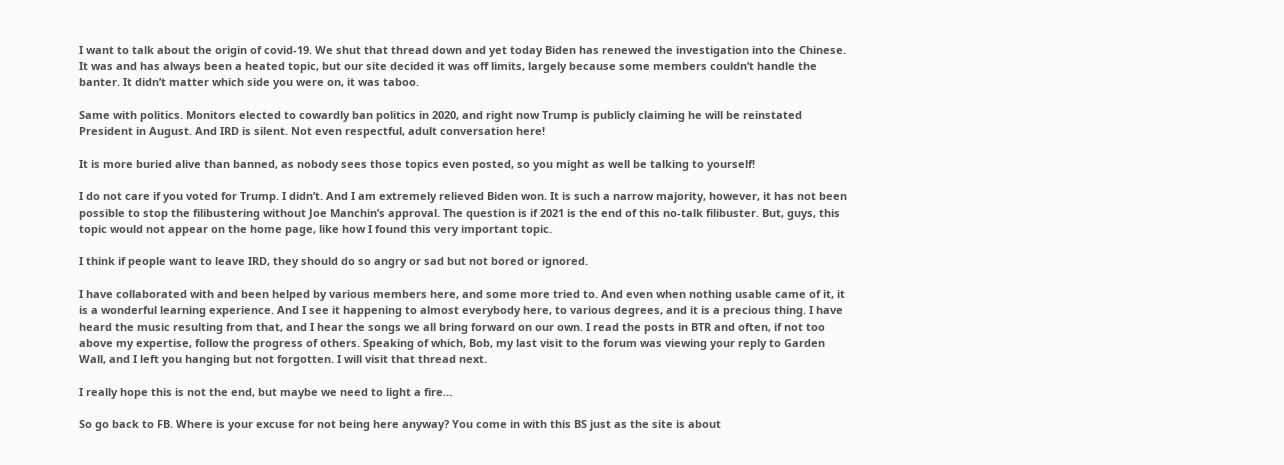I want to talk about the origin of covid-19. We shut that thread down and yet today Biden has renewed the investigation into the Chinese. It was and has always been a heated topic, but our site decided it was off limits, largely because some members couldn’t handle the banter. It didn’t matter which side you were on, it was taboo.

Same with politics. Monitors elected to cowardly ban politics in 2020, and right now Trump is publicly claiming he will be reinstated President in August. And IRD is silent. Not even respectful, adult conversation here!

It is more buried alive than banned, as nobody sees those topics even posted, so you might as well be talking to yourself!

I do not care if you voted for Trump. I didn’t. And I am extremely relieved Biden won. It is such a narrow majority, however, it has not been possible to stop the filibustering without Joe Manchin’s approval. The question is if 2021 is the end of this no-talk filibuster. But, guys, this topic would not appear on the home page, like how I found this very important topic.

I think if people want to leave IRD, they should do so angry or sad but not bored or ignored.

I have collaborated with and been helped by various members here, and some more tried to. And even when nothing usable came of it, it is a wonderful learning experience. And I see it happening to almost everybody here, to various degrees, and it is a precious thing. I have heard the music resulting from that, and I hear the songs we all bring forward on our own. I read the posts in BTR and often, if not too above my expertise, follow the progress of others. Speaking of which, Bob, my last visit to the forum was viewing your reply to Garden Wall, and I left you hanging but not forgotten. I will visit that thread next.

I really hope this is not the end, but maybe we need to light a fire…

So go back to FB. Where is your excuse for not being here anyway? You come in with this BS just as the site is about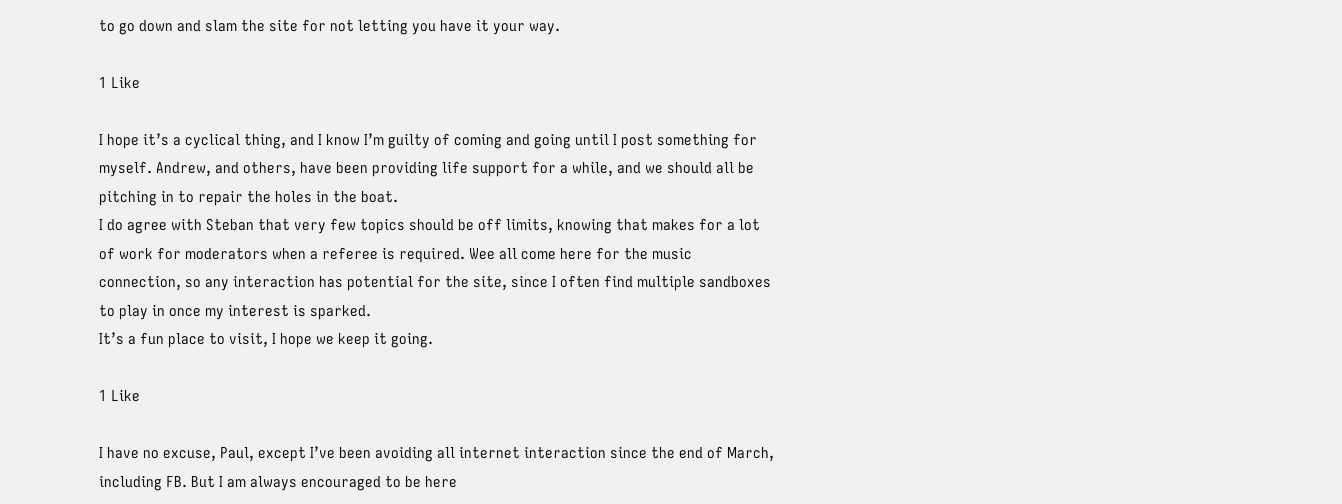to go down and slam the site for not letting you have it your way.

1 Like

I hope it’s a cyclical thing, and I know I’m guilty of coming and going until I post something for myself. Andrew, and others, have been providing life support for a while, and we should all be pitching in to repair the holes in the boat.
I do agree with Steban that very few topics should be off limits, knowing that makes for a lot of work for moderators when a referee is required. Wee all come here for the music connection, so any interaction has potential for the site, since I often find multiple sandboxes to play in once my interest is sparked.
It’s a fun place to visit, I hope we keep it going.

1 Like

I have no excuse, Paul, except I’ve been avoiding all internet interaction since the end of March, including FB. But I am always encouraged to be here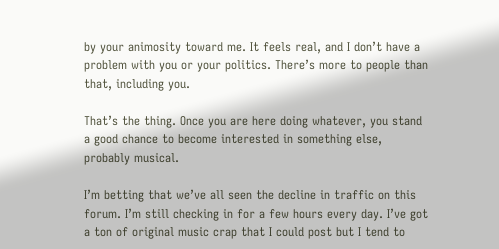by your animosity toward me. It feels real, and I don’t have a problem with you or your politics. There’s more to people than that, including you.

That’s the thing. Once you are here doing whatever, you stand a good chance to become interested in something else, probably musical.

I’m betting that we’ve all seen the decline in traffic on this forum. I’m still checking in for a few hours every day. I’ve got a ton of original music crap that I could post but I tend to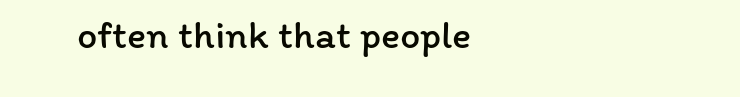often think that people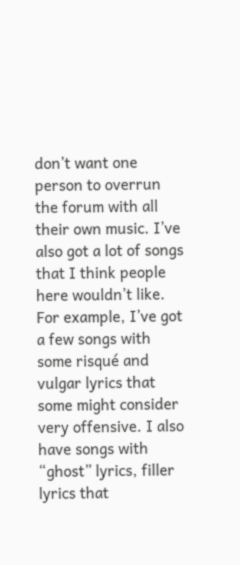don’t want one person to overrun the forum with all their own music. I’ve also got a lot of songs that I think people here wouldn’t like. For example, I’ve got a few songs with some risqué and vulgar lyrics that some might consider very offensive. I also have songs with “ghost” lyrics, filler lyrics that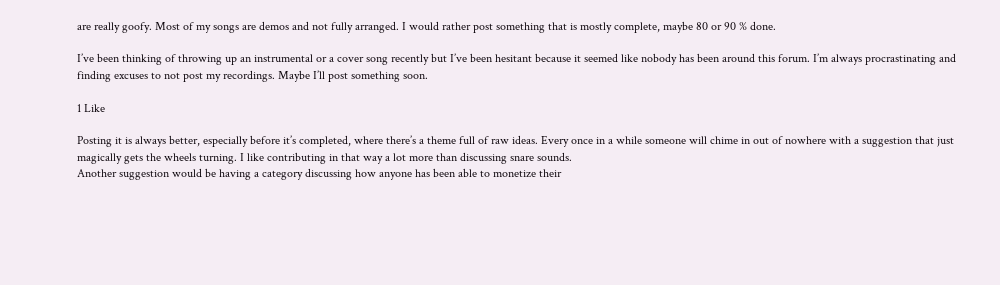are really goofy. Most of my songs are demos and not fully arranged. I would rather post something that is mostly complete, maybe 80 or 90 % done.

I’ve been thinking of throwing up an instrumental or a cover song recently but I’ve been hesitant because it seemed like nobody has been around this forum. I’m always procrastinating and finding excuses to not post my recordings. Maybe I’ll post something soon.

1 Like

Posting it is always better, especially before it’s completed, where there’s a theme full of raw ideas. Every once in a while someone will chime in out of nowhere with a suggestion that just magically gets the wheels turning. I like contributing in that way a lot more than discussing snare sounds.
Another suggestion would be having a category discussing how anyone has been able to monetize their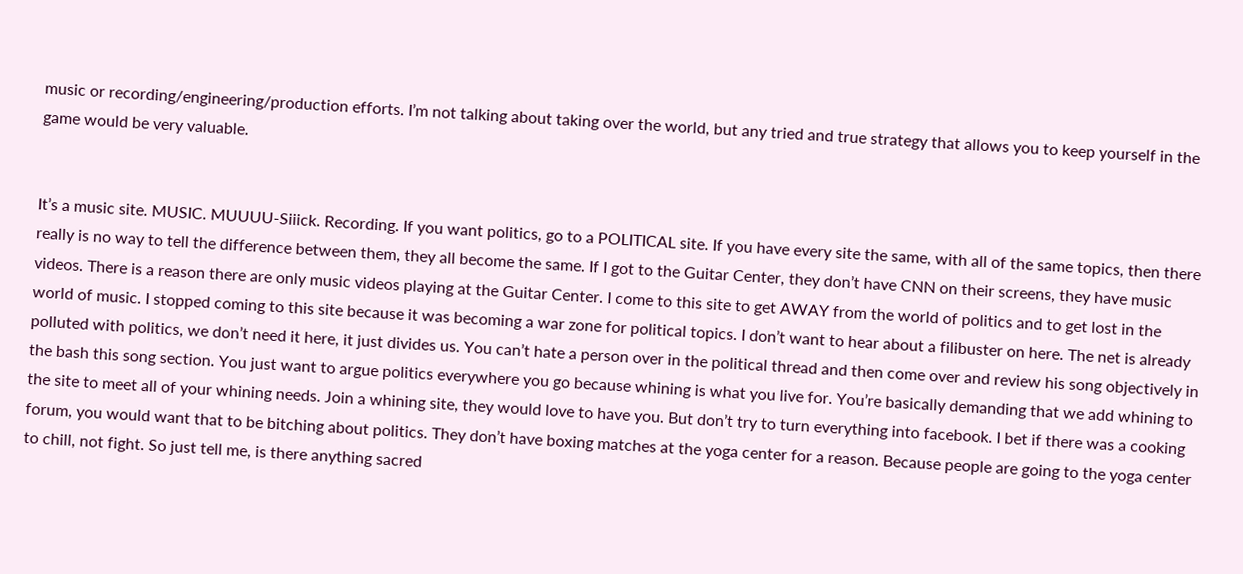music or recording/engineering/production efforts. I’m not talking about taking over the world, but any tried and true strategy that allows you to keep yourself in the game would be very valuable.


It’s a music site. MUSIC. MUUUU-Siiick. Recording. If you want politics, go to a POLITICAL site. If you have every site the same, with all of the same topics, then there really is no way to tell the difference between them, they all become the same. If I got to the Guitar Center, they don’t have CNN on their screens, they have music videos. There is a reason there are only music videos playing at the Guitar Center. I come to this site to get AWAY from the world of politics and to get lost in the world of music. I stopped coming to this site because it was becoming a war zone for political topics. I don’t want to hear about a filibuster on here. The net is already polluted with politics, we don’t need it here, it just divides us. You can’t hate a person over in the political thread and then come over and review his song objectively in the bash this song section. You just want to argue politics everywhere you go because whining is what you live for. You’re basically demanding that we add whining to the site to meet all of your whining needs. Join a whining site, they would love to have you. But don’t try to turn everything into facebook. I bet if there was a cooking forum, you would want that to be bitching about politics. They don’t have boxing matches at the yoga center for a reason. Because people are going to the yoga center to chill, not fight. So just tell me, is there anything sacred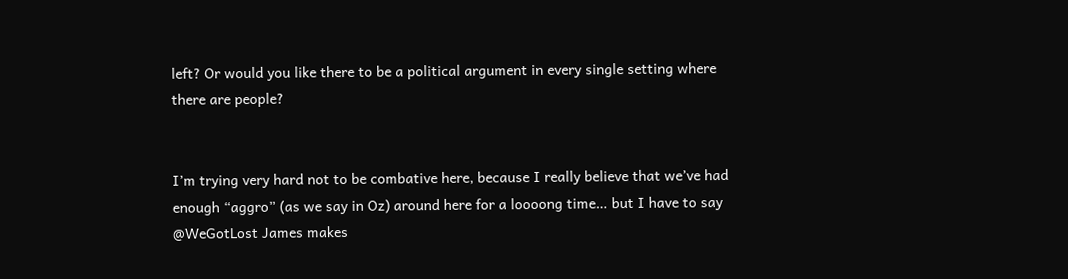left? Or would you like there to be a political argument in every single setting where there are people?


I’m trying very hard not to be combative here, because I really believe that we’ve had enough “aggro” (as we say in Oz) around here for a loooong time… but I have to say @WeGotLost James makes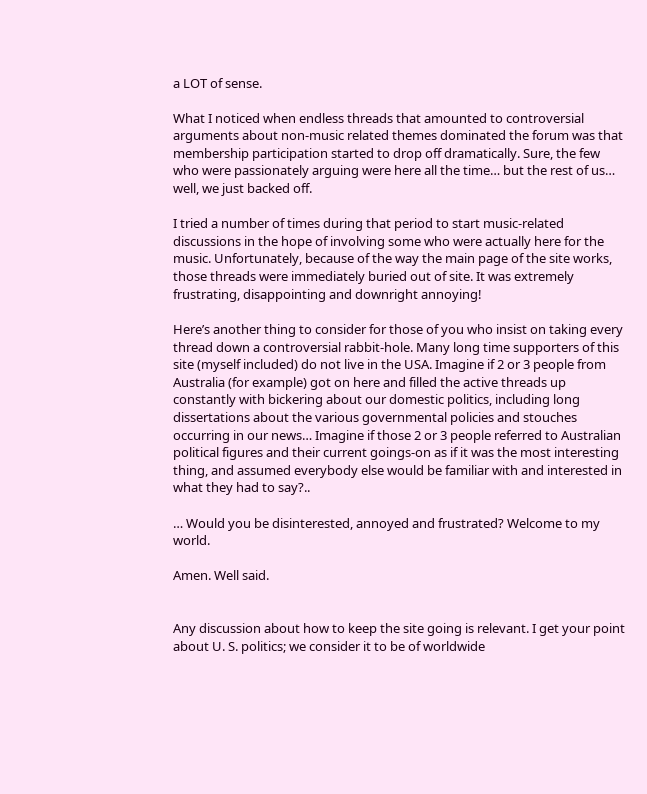a LOT of sense.

What I noticed when endless threads that amounted to controversial arguments about non-music related themes dominated the forum was that membership participation started to drop off dramatically. Sure, the few who were passionately arguing were here all the time… but the rest of us… well, we just backed off.

I tried a number of times during that period to start music-related discussions in the hope of involving some who were actually here for the music. Unfortunately, because of the way the main page of the site works, those threads were immediately buried out of site. It was extremely frustrating, disappointing and downright annoying!

Here’s another thing to consider for those of you who insist on taking every thread down a controversial rabbit-hole. Many long time supporters of this site (myself included) do not live in the USA. Imagine if 2 or 3 people from Australia (for example) got on here and filled the active threads up constantly with bickering about our domestic politics, including long dissertations about the various governmental policies and stouches occurring in our news… Imagine if those 2 or 3 people referred to Australian political figures and their current goings-on as if it was the most interesting thing, and assumed everybody else would be familiar with and interested in what they had to say?..

… Would you be disinterested, annoyed and frustrated? Welcome to my world.

Amen. Well said.


Any discussion about how to keep the site going is relevant. I get your point about U. S. politics; we consider it to be of worldwide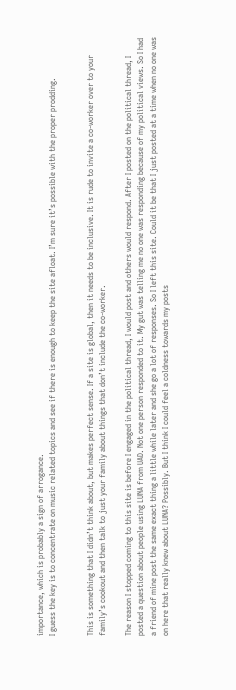importance, which is probably a sign of arrogance.
I guess the key is to concentrate on music related topics and see if there is enough to keep the site afloat. I’m sure it’s possible with the proper prodding.


This is something that I didn’t think about, but makes perfect sense. If a site is global, then it needs to be inclusive. It is rude to invite a co-worker over to your family’s cookout and then talk to just your family about things that don’t include the co-worker.

The reason I stopped coming to this site is before I engaged in the political thread, I would post and others would respond. After I posted on the political thread, I posted a question about people using LUNA from UAD. Not one person responded to it. My gut was telling me no one was responding because of my political views. So I had a friend of mine post the same exact thing a little while later and she go a lot of responses. So I left this site. Could it be that I just posted at a time when no one was on here that really knew about LUNA? Possibly. But I think I could feel a coldness towards my posts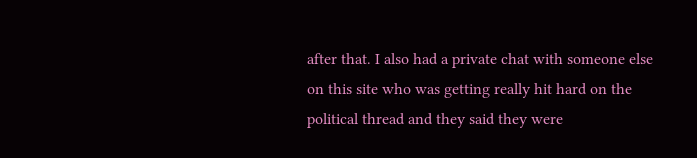after that. I also had a private chat with someone else on this site who was getting really hit hard on the political thread and they said they were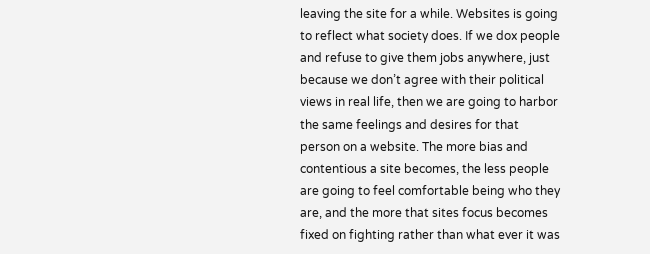leaving the site for a while. Websites is going to reflect what society does. If we dox people and refuse to give them jobs anywhere, just because we don’t agree with their political views in real life, then we are going to harbor the same feelings and desires for that person on a website. The more bias and contentious a site becomes, the less people are going to feel comfortable being who they are, and the more that sites focus becomes fixed on fighting rather than what ever it was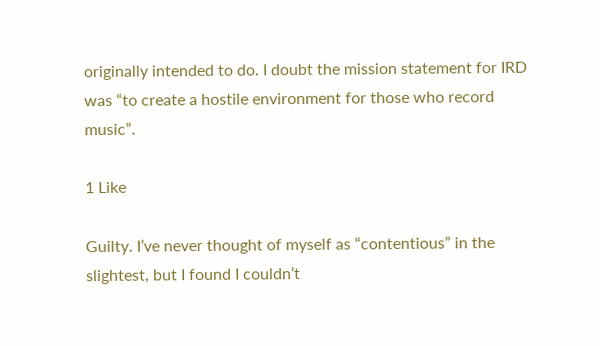originally intended to do. I doubt the mission statement for IRD was “to create a hostile environment for those who record music”.

1 Like

Guilty. I’ve never thought of myself as “contentious” in the slightest, but I found I couldn’t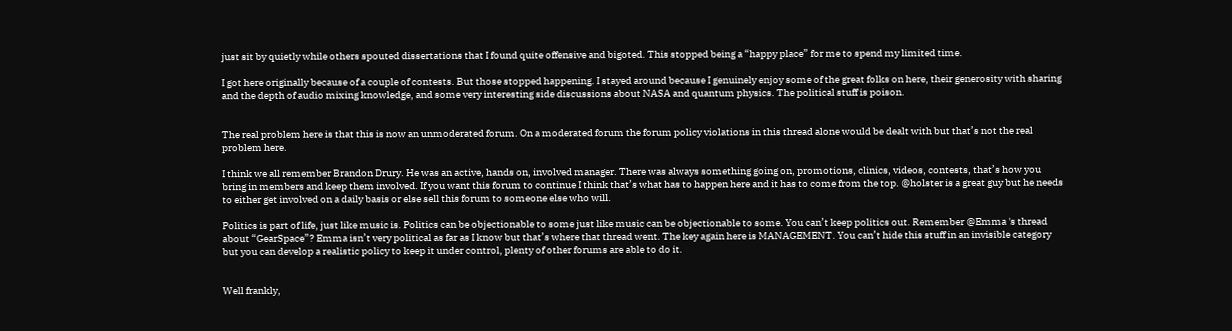just sit by quietly while others spouted dissertations that I found quite offensive and bigoted. This stopped being a “happy place” for me to spend my limited time.

I got here originally because of a couple of contests. But those stopped happening. I stayed around because I genuinely enjoy some of the great folks on here, their generosity with sharing and the depth of audio mixing knowledge, and some very interesting side discussions about NASA and quantum physics. The political stuff is poison.


The real problem here is that this is now an unmoderated forum. On a moderated forum the forum policy violations in this thread alone would be dealt with but that’s not the real problem here.

I think we all remember Brandon Drury. He was an active, hands on, involved manager. There was always something going on, promotions, clinics, videos, contests, that’s how you bring in members and keep them involved. If you want this forum to continue I think that’s what has to happen here and it has to come from the top. @holster is a great guy but he needs to either get involved on a daily basis or else sell this forum to someone else who will.

Politics is part of life, just like music is. Politics can be objectionable to some just like music can be objectionable to some. You can’t keep politics out. Remember @Emma 's thread about “GearSpace”? Emma isn’t very political as far as I know but that’s where that thread went. The key again here is MANAGEMENT. You can’t hide this stuff in an invisible category but you can develop a realistic policy to keep it under control, plenty of other forums are able to do it.


Well frankly,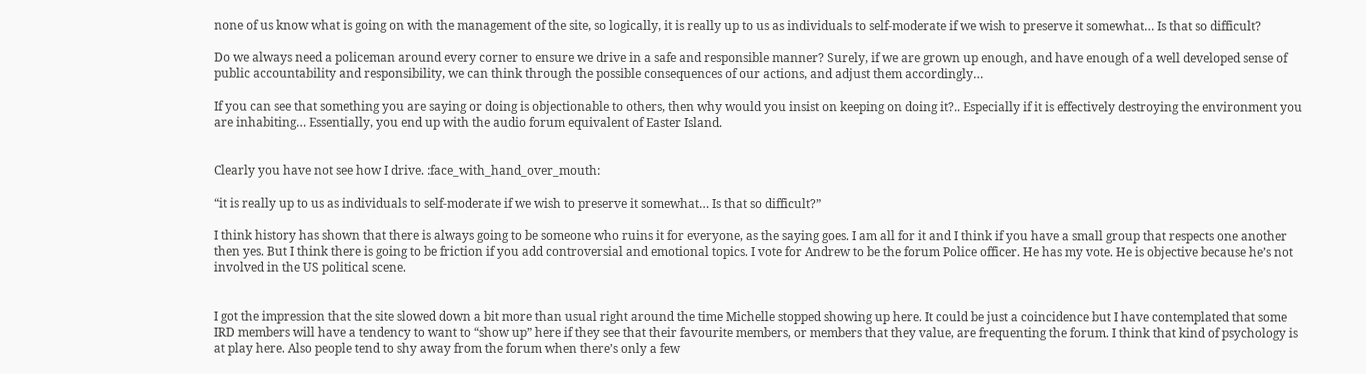none of us know what is going on with the management of the site, so logically, it is really up to us as individuals to self-moderate if we wish to preserve it somewhat… Is that so difficult?

Do we always need a policeman around every corner to ensure we drive in a safe and responsible manner? Surely, if we are grown up enough, and have enough of a well developed sense of public accountability and responsibility, we can think through the possible consequences of our actions, and adjust them accordingly…

If you can see that something you are saying or doing is objectionable to others, then why would you insist on keeping on doing it?.. Especially if it is effectively destroying the environment you are inhabiting… Essentially, you end up with the audio forum equivalent of Easter Island.


Clearly you have not see how I drive. :face_with_hand_over_mouth:

“it is really up to us as individuals to self-moderate if we wish to preserve it somewhat… Is that so difficult?”

I think history has shown that there is always going to be someone who ruins it for everyone, as the saying goes. I am all for it and I think if you have a small group that respects one another then yes. But I think there is going to be friction if you add controversial and emotional topics. I vote for Andrew to be the forum Police officer. He has my vote. He is objective because he’s not involved in the US political scene.


I got the impression that the site slowed down a bit more than usual right around the time Michelle stopped showing up here. It could be just a coincidence but I have contemplated that some IRD members will have a tendency to want to “show up” here if they see that their favourite members, or members that they value, are frequenting the forum. I think that kind of psychology is at play here. Also people tend to shy away from the forum when there’s only a few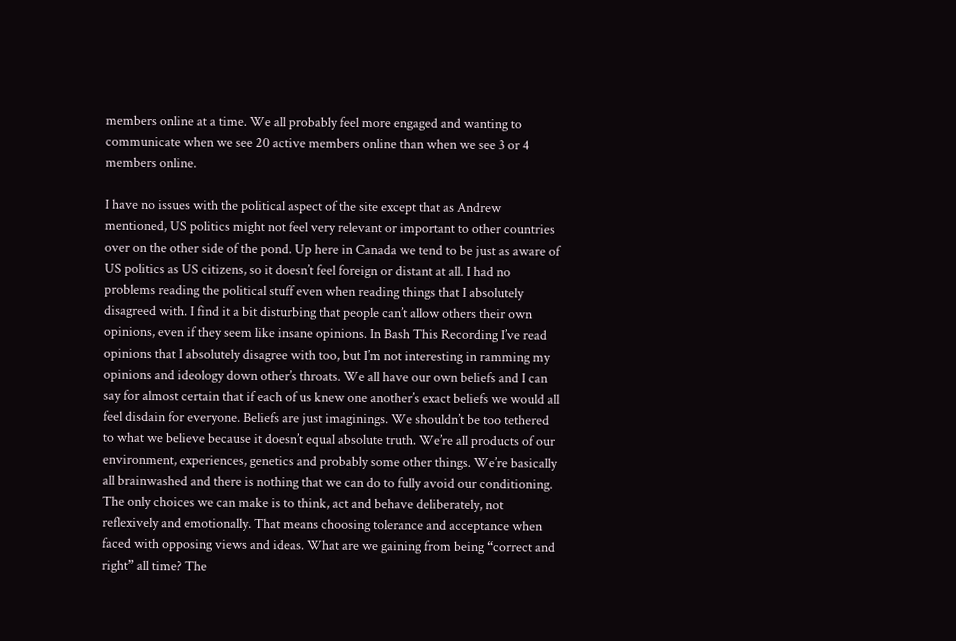members online at a time. We all probably feel more engaged and wanting to communicate when we see 20 active members online than when we see 3 or 4 members online.

I have no issues with the political aspect of the site except that as Andrew mentioned, US politics might not feel very relevant or important to other countries over on the other side of the pond. Up here in Canada we tend to be just as aware of US politics as US citizens, so it doesn’t feel foreign or distant at all. I had no problems reading the political stuff even when reading things that I absolutely disagreed with. I find it a bit disturbing that people can’t allow others their own opinions, even if they seem like insane opinions. In Bash This Recording I’ve read opinions that I absolutely disagree with too, but I’m not interesting in ramming my opinions and ideology down other’s throats. We all have our own beliefs and I can say for almost certain that if each of us knew one another’s exact beliefs we would all feel disdain for everyone. Beliefs are just imaginings. We shouldn’t be too tethered to what we believe because it doesn’t equal absolute truth. We’re all products of our environment, experiences, genetics and probably some other things. We’re basically all brainwashed and there is nothing that we can do to fully avoid our conditioning. The only choices we can make is to think, act and behave deliberately, not reflexively and emotionally. That means choosing tolerance and acceptance when faced with opposing views and ideas. What are we gaining from being “correct and right” all time? The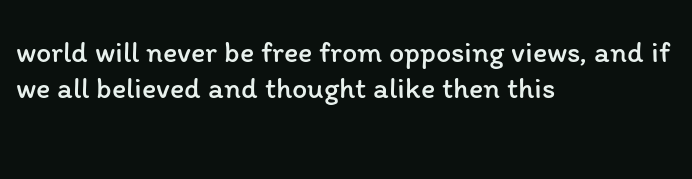world will never be free from opposing views, and if we all believed and thought alike then this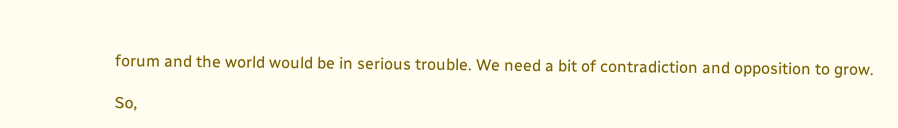forum and the world would be in serious trouble. We need a bit of contradiction and opposition to grow.

So,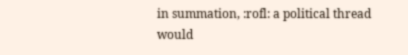in summation, :rofl: a political thread would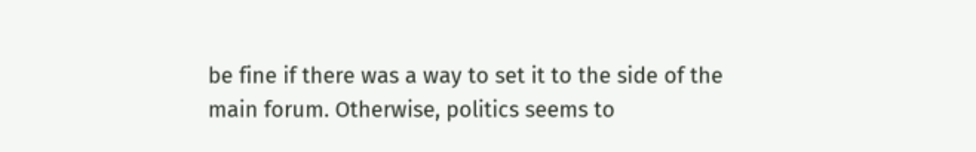be fine if there was a way to set it to the side of the main forum. Otherwise, politics seems to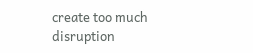create too much disruption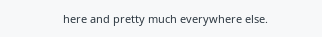here and pretty much everywhere else.